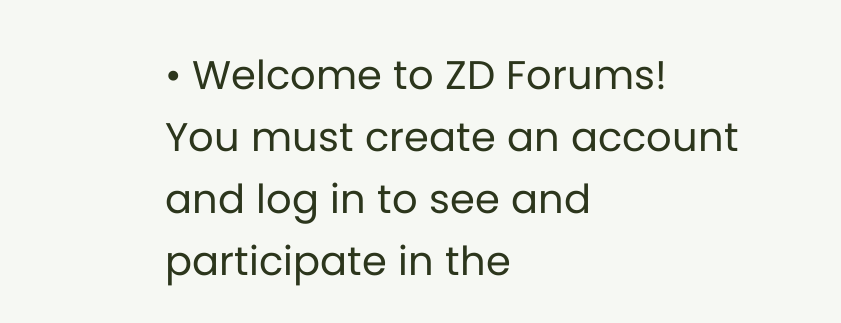• Welcome to ZD Forums! You must create an account and log in to see and participate in the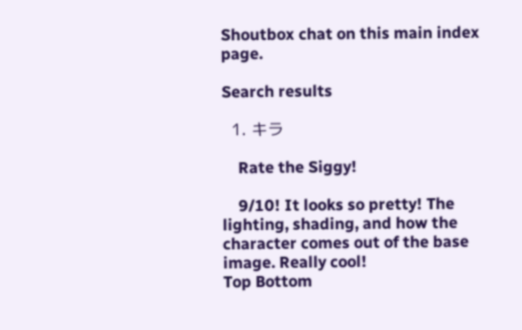Shoutbox chat on this main index page.

Search results

  1. キラ

    Rate the Siggy!

    9/10! It looks so pretty! The lighting, shading, and how the character comes out of the base image. Really cool!
Top Bottom